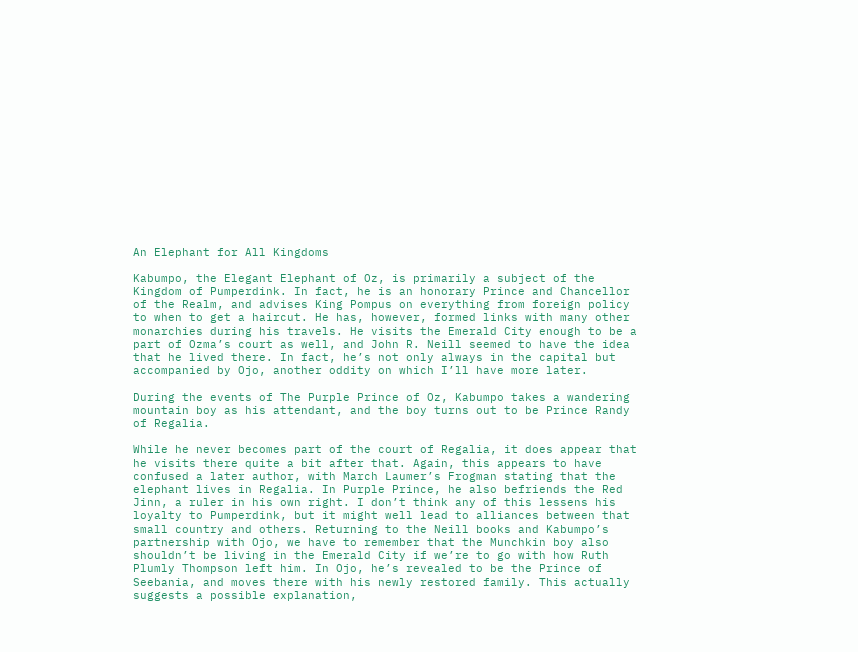An Elephant for All Kingdoms

Kabumpo, the Elegant Elephant of Oz, is primarily a subject of the Kingdom of Pumperdink. In fact, he is an honorary Prince and Chancellor of the Realm, and advises King Pompus on everything from foreign policy to when to get a haircut. He has, however, formed links with many other monarchies during his travels. He visits the Emerald City enough to be a part of Ozma’s court as well, and John R. Neill seemed to have the idea that he lived there. In fact, he’s not only always in the capital but accompanied by Ojo, another oddity on which I’ll have more later.

During the events of The Purple Prince of Oz, Kabumpo takes a wandering mountain boy as his attendant, and the boy turns out to be Prince Randy of Regalia.

While he never becomes part of the court of Regalia, it does appear that he visits there quite a bit after that. Again, this appears to have confused a later author, with March Laumer’s Frogman stating that the elephant lives in Regalia. In Purple Prince, he also befriends the Red Jinn, a ruler in his own right. I don’t think any of this lessens his loyalty to Pumperdink, but it might well lead to alliances between that small country and others. Returning to the Neill books and Kabumpo’s partnership with Ojo, we have to remember that the Munchkin boy also shouldn’t be living in the Emerald City if we’re to go with how Ruth Plumly Thompson left him. In Ojo, he’s revealed to be the Prince of Seebania, and moves there with his newly restored family. This actually suggests a possible explanation,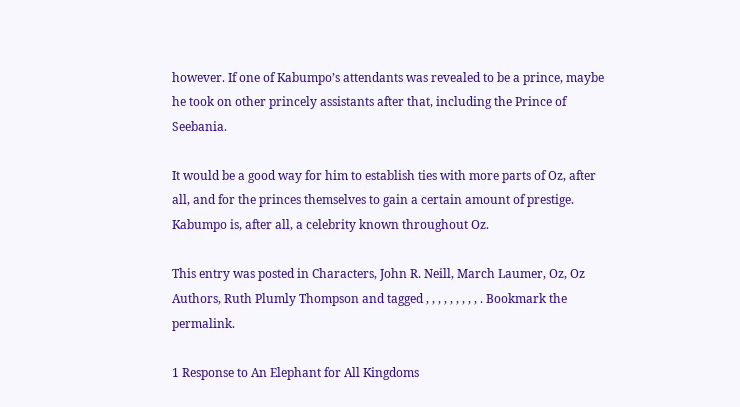however. If one of Kabumpo’s attendants was revealed to be a prince, maybe he took on other princely assistants after that, including the Prince of Seebania.

It would be a good way for him to establish ties with more parts of Oz, after all, and for the princes themselves to gain a certain amount of prestige. Kabumpo is, after all, a celebrity known throughout Oz.

This entry was posted in Characters, John R. Neill, March Laumer, Oz, Oz Authors, Ruth Plumly Thompson and tagged , , , , , , , , , . Bookmark the permalink.

1 Response to An Elephant for All Kingdoms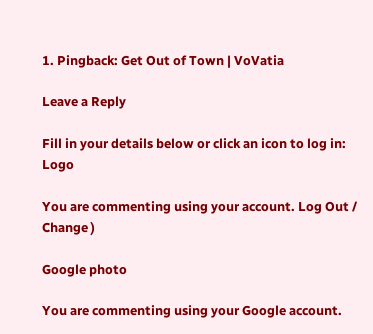1. Pingback: Get Out of Town | VoVatia

Leave a Reply

Fill in your details below or click an icon to log in: Logo

You are commenting using your account. Log Out /  Change )

Google photo

You are commenting using your Google account.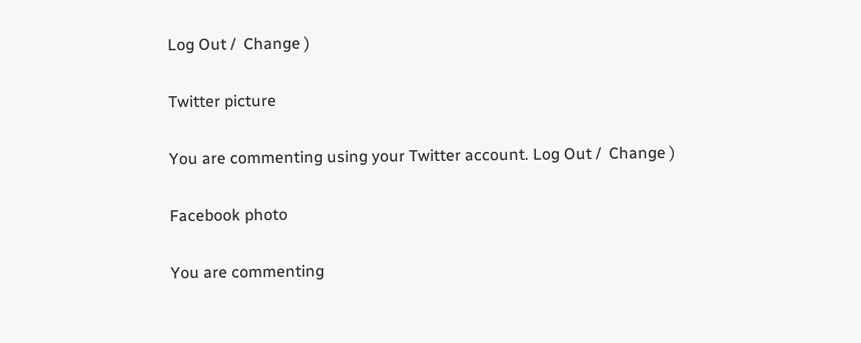Log Out /  Change )

Twitter picture

You are commenting using your Twitter account. Log Out /  Change )

Facebook photo

You are commenting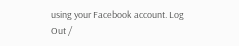using your Facebook account. Log Out /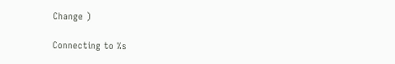Change )

Connecting to %s